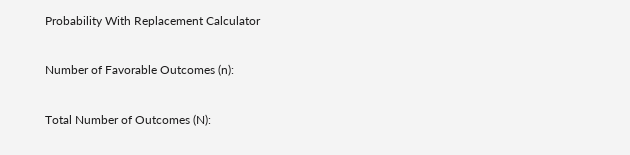Probability With Replacement Calculator

Number of Favorable Outcomes (n):

Total Number of Outcomes (N):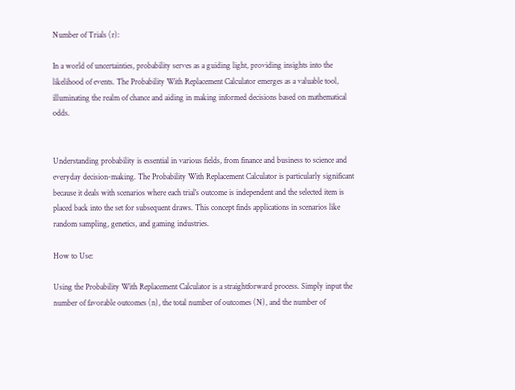Number of Trials (r):

In a world of uncertainties, probability serves as a guiding light, providing insights into the likelihood of events. The Probability With Replacement Calculator emerges as a valuable tool, illuminating the realm of chance and aiding in making informed decisions based on mathematical odds.


Understanding probability is essential in various fields, from finance and business to science and everyday decision-making. The Probability With Replacement Calculator is particularly significant because it deals with scenarios where each trial’s outcome is independent and the selected item is placed back into the set for subsequent draws. This concept finds applications in scenarios like random sampling, genetics, and gaming industries.

How to Use:

Using the Probability With Replacement Calculator is a straightforward process. Simply input the number of favorable outcomes (n), the total number of outcomes (N), and the number of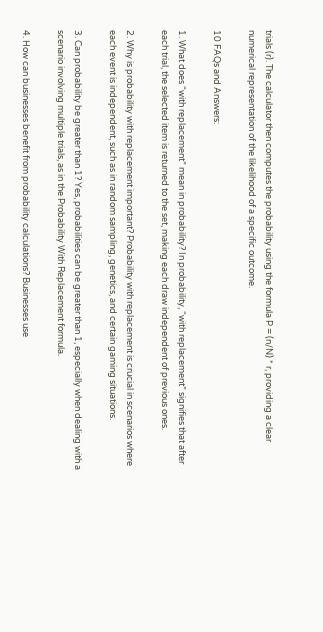trials (r). The calculator then computes the probability using the formula P = (n/N) * r, providing a clear numerical representation of the likelihood of a specific outcome.

10 FAQs and Answers:

1. What does “with replacement” mean in probability? In probability, “with replacement” signifies that after each trial, the selected item is returned to the set, making each draw independent of previous ones.

2. Why is probability with replacement important? Probability with replacement is crucial in scenarios where each event is independent, such as in random sampling, genetics, and certain gaming situations.

3. Can probability be greater than 1? Yes, probabilities can be greater than 1, especially when dealing with a scenario involving multiple trials, as in the Probability With Replacement formula.

4. How can businesses benefit from probability calculations? Businesses use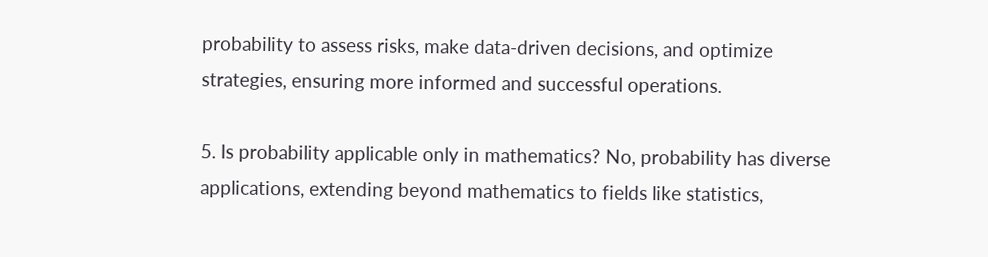probability to assess risks, make data-driven decisions, and optimize strategies, ensuring more informed and successful operations.

5. Is probability applicable only in mathematics? No, probability has diverse applications, extending beyond mathematics to fields like statistics,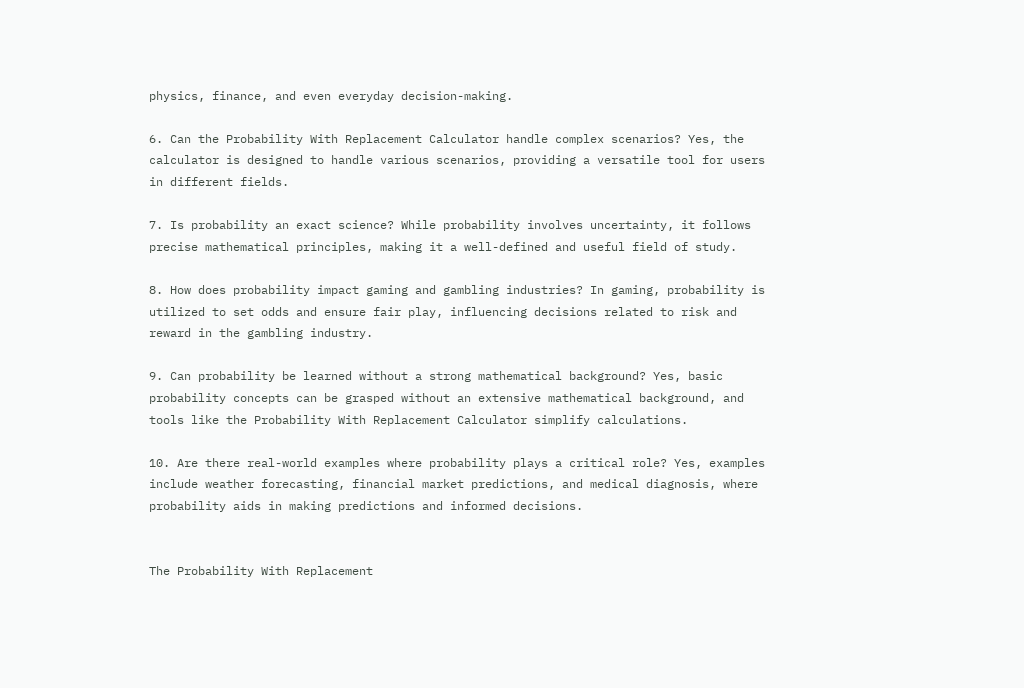physics, finance, and even everyday decision-making.

6. Can the Probability With Replacement Calculator handle complex scenarios? Yes, the calculator is designed to handle various scenarios, providing a versatile tool for users in different fields.

7. Is probability an exact science? While probability involves uncertainty, it follows precise mathematical principles, making it a well-defined and useful field of study.

8. How does probability impact gaming and gambling industries? In gaming, probability is utilized to set odds and ensure fair play, influencing decisions related to risk and reward in the gambling industry.

9. Can probability be learned without a strong mathematical background? Yes, basic probability concepts can be grasped without an extensive mathematical background, and tools like the Probability With Replacement Calculator simplify calculations.

10. Are there real-world examples where probability plays a critical role? Yes, examples include weather forecasting, financial market predictions, and medical diagnosis, where probability aids in making predictions and informed decisions.


The Probability With Replacement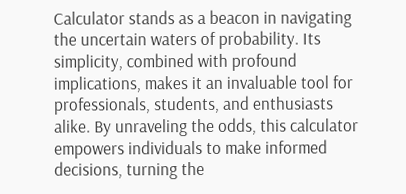Calculator stands as a beacon in navigating the uncertain waters of probability. Its simplicity, combined with profound implications, makes it an invaluable tool for professionals, students, and enthusiasts alike. By unraveling the odds, this calculator empowers individuals to make informed decisions, turning the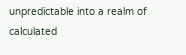unpredictable into a realm of calculated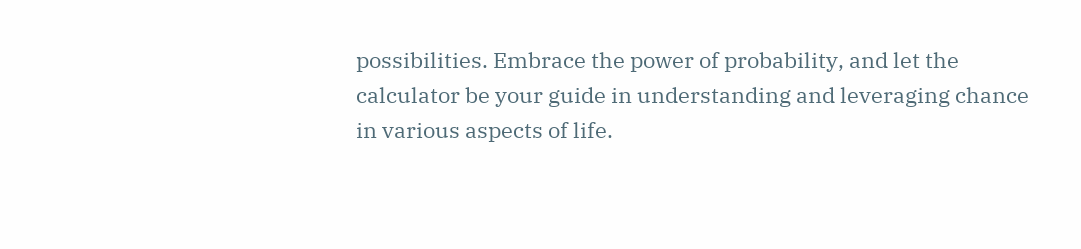possibilities. Embrace the power of probability, and let the calculator be your guide in understanding and leveraging chance in various aspects of life.